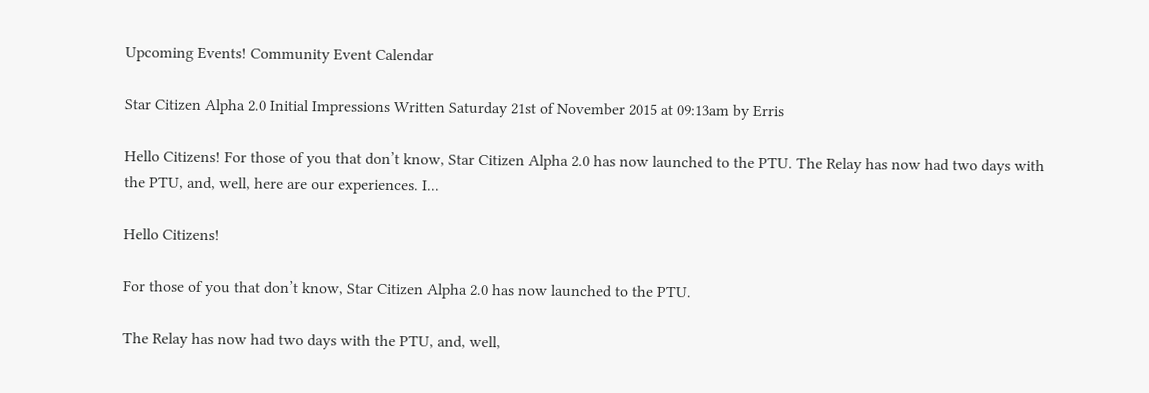Upcoming Events! Community Event Calendar

Star Citizen Alpha 2.0 Initial Impressions Written Saturday 21st of November 2015 at 09:13am by Erris

Hello Citizens! For those of you that don’t know, Star Citizen Alpha 2.0 has now launched to the PTU. The Relay has now had two days with the PTU, and, well, here are our experiences. I...

Hello Citizens!

For those of you that don’t know, Star Citizen Alpha 2.0 has now launched to the PTU.

The Relay has now had two days with the PTU, and, well,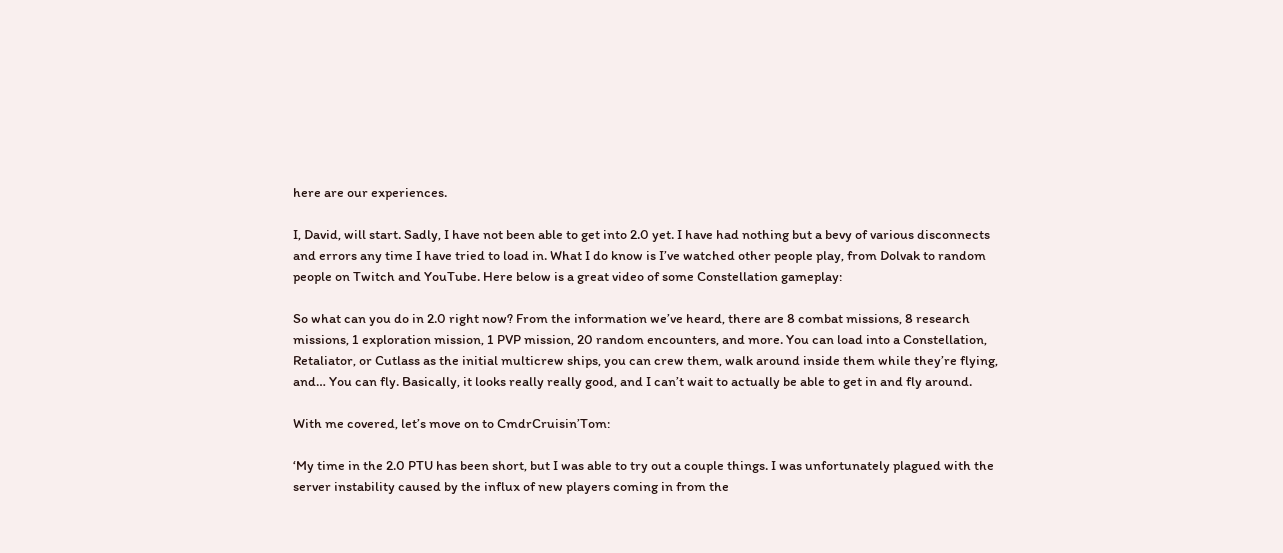here are our experiences.

I, David, will start. Sadly, I have not been able to get into 2.0 yet. I have had nothing but a bevy of various disconnects and errors any time I have tried to load in. What I do know is I’ve watched other people play, from Dolvak to random people on Twitch and YouTube. Here below is a great video of some Constellation gameplay:

So what can you do in 2.0 right now? From the information we’ve heard, there are 8 combat missions, 8 research missions, 1 exploration mission, 1 PVP mission, 20 random encounters, and more. You can load into a Constellation, Retaliator, or Cutlass as the initial multicrew ships, you can crew them, walk around inside them while they’re flying, and… You can fly. Basically, it looks really really good, and I can’t wait to actually be able to get in and fly around.

With me covered, let’s move on to CmdrCruisin’Tom:

‘My time in the 2.0 PTU has been short, but I was able to try out a couple things. I was unfortunately plagued with the server instability caused by the influx of new players coming in from the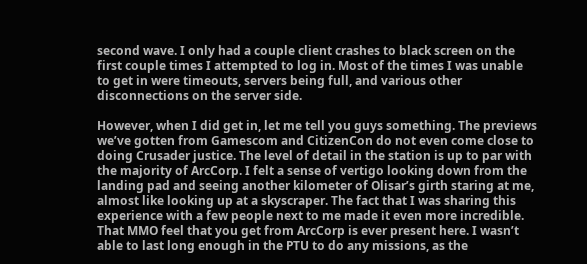second wave. I only had a couple client crashes to black screen on the first couple times I attempted to log in. Most of the times I was unable to get in were timeouts, servers being full, and various other disconnections on the server side.

However, when I did get in, let me tell you guys something. The previews we’ve gotten from Gamescom and CitizenCon do not even come close to doing Crusader justice. The level of detail in the station is up to par with the majority of ArcCorp. I felt a sense of vertigo looking down from the landing pad and seeing another kilometer of Olisar’s girth staring at me, almost like looking up at a skyscraper. The fact that I was sharing this experience with a few people next to me made it even more incredible. That MMO feel that you get from ArcCorp is ever present here. I wasn’t able to last long enough in the PTU to do any missions, as the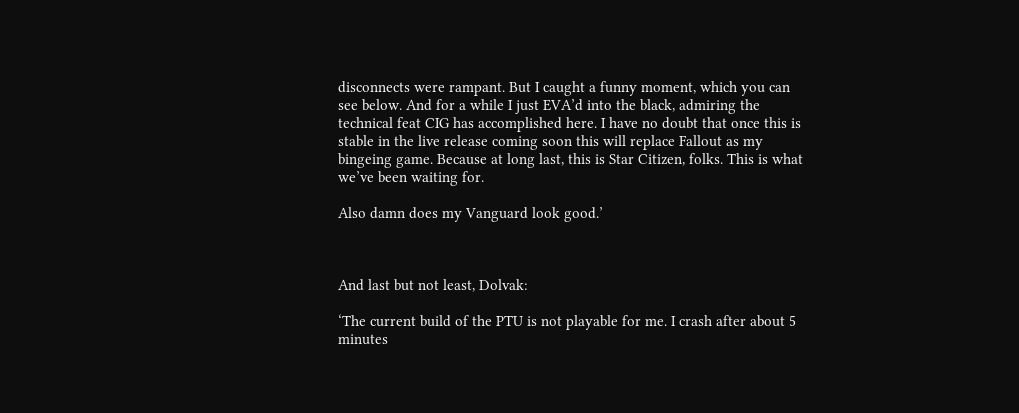disconnects were rampant. But I caught a funny moment, which you can see below. And for a while I just EVA’d into the black, admiring the technical feat CIG has accomplished here. I have no doubt that once this is stable in the live release coming soon this will replace Fallout as my bingeing game. Because at long last, this is Star Citizen, folks. This is what we’ve been waiting for.

Also damn does my Vanguard look good.’



And last but not least, Dolvak:

‘The current build of the PTU is not playable for me. I crash after about 5 minutes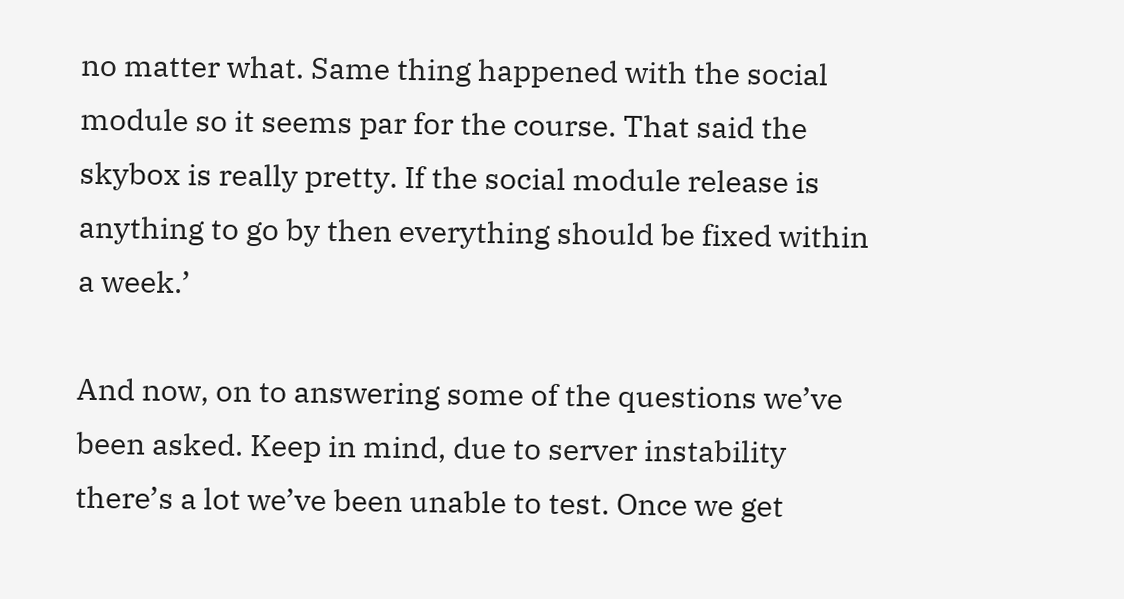no matter what. Same thing happened with the social module so it seems par for the course. That said the skybox is really pretty. If the social module release is anything to go by then everything should be fixed within a week.’

And now, on to answering some of the questions we’ve been asked. Keep in mind, due to server instability there’s a lot we’ve been unable to test. Once we get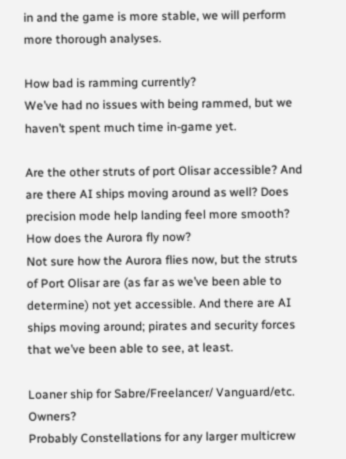in and the game is more stable, we will perform more thorough analyses.

How bad is ramming currently?
We’ve had no issues with being rammed, but we haven’t spent much time in-game yet.

Are the other struts of port Olisar accessible? And are there AI ships moving around as well? Does precision mode help landing feel more smooth? How does the Aurora fly now?
Not sure how the Aurora flies now, but the struts of Port Olisar are (as far as we’ve been able to determine) not yet accessible. And there are AI ships moving around; pirates and security forces that we’ve been able to see, at least.

Loaner ship for Sabre/Freelancer/ Vanguard/etc. Owners?
Probably Constellations for any larger multicrew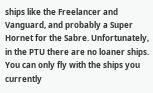ships like the Freelancer and Vanguard, and probably a Super Hornet for the Sabre. Unfortunately, in the PTU there are no loaner ships. You can only fly with the ships you currently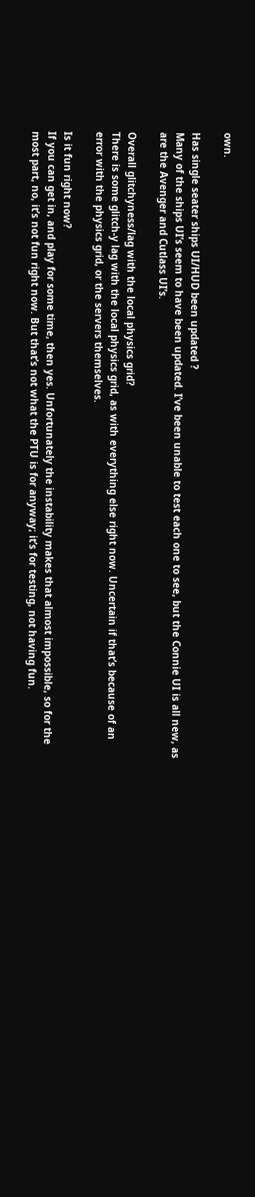own.

Has single seater ships UI/HUD been updated ?
Many of the ships UI’s seem to have been updated. I’ve been unable to test each one to see, but the Connie UI is all new, as are the Avenger and Cutlass UI’s.

Overall glitchyness/lag with the local physics grid?
There is some glitch-y lag with the local physics grid, as with everything else right now. Uncertain if that’s because of an error with the physics grid, or the servers themselves.

Is it fun right now?
If you can get in, and play for some time, then yes. Unfortunately the instability makes that almost impossible, so for the most part, no, it’s not fun right now. But that’s not what the PTU is for anyway; it’s for testing, not having fun.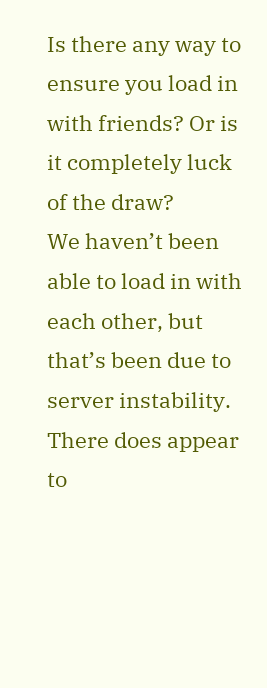Is there any way to ensure you load in with friends? Or is it completely luck of the draw?
We haven’t been able to load in with each other, but that’s been due to server instability. There does appear to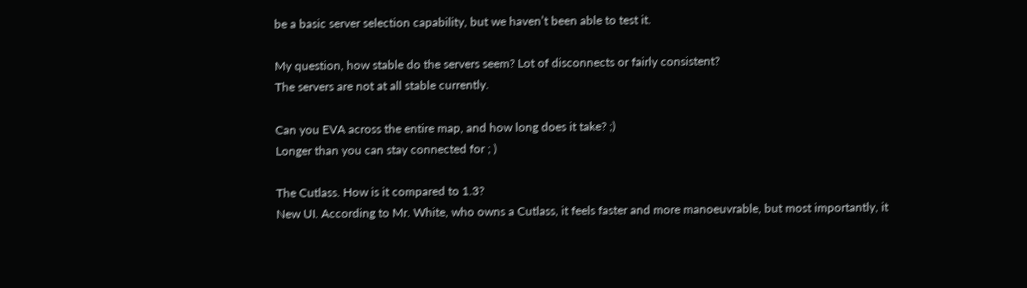be a basic server selection capability, but we haven’t been able to test it.

My question, how stable do the servers seem? Lot of disconnects or fairly consistent?
The servers are not at all stable currently.

Can you EVA across the entire map, and how long does it take? ;)
Longer than you can stay connected for ; )

The Cutlass. How is it compared to 1.3?
New UI. According to Mr. White, who owns a Cutlass, it feels faster and more manoeuvrable, but most importantly, it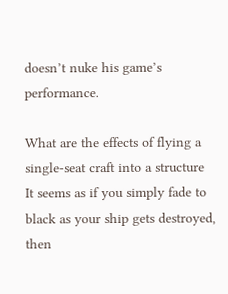doesn’t nuke his game’s performance.

What are the effects of flying a single-seat craft into a structure
It seems as if you simply fade to black as your ship gets destroyed, then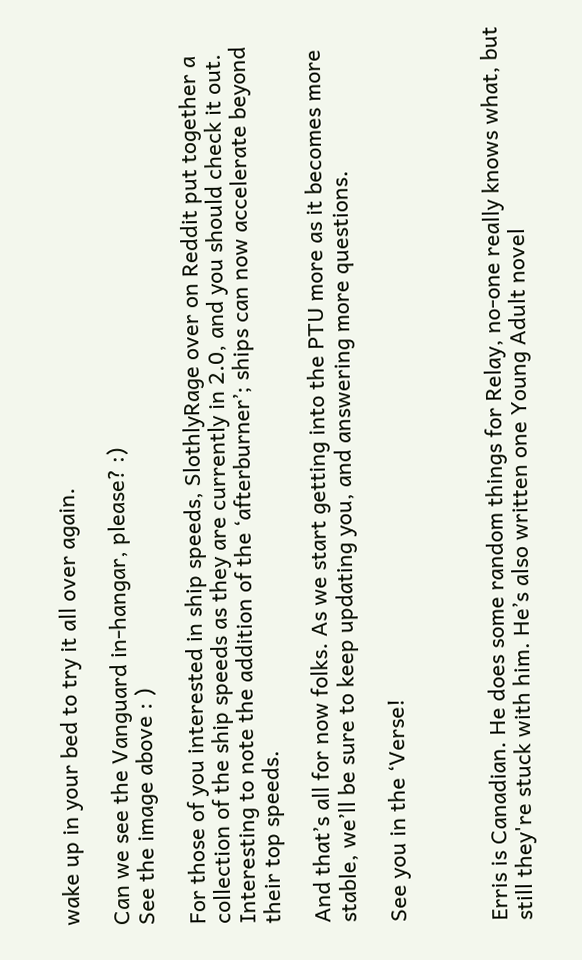wake up in your bed to try it all over again.

Can we see the Vanguard in-hangar, please? :)
See the image above : )

For those of you interested in ship speeds, SlothlyRage over on Reddit put together a collection of the ship speeds as they are currently in 2.0, and you should check it out. Interesting to note the addition of the ‘afterburner’; ships can now accelerate beyond their top speeds.

And that’s all for now folks. As we start getting into the PTU more as it becomes more stable, we’ll be sure to keep updating you, and answering more questions.

See you in the ‘Verse!



Erris is Canadian. He does some random things for Relay, no-one really knows what, but still they're stuck with him. He’s also written one Young Adult novel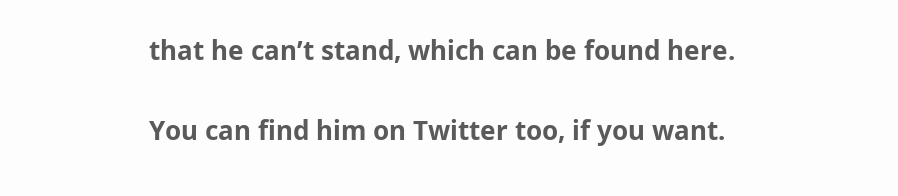that he can’t stand, which can be found here.

You can find him on Twitter too, if you want.